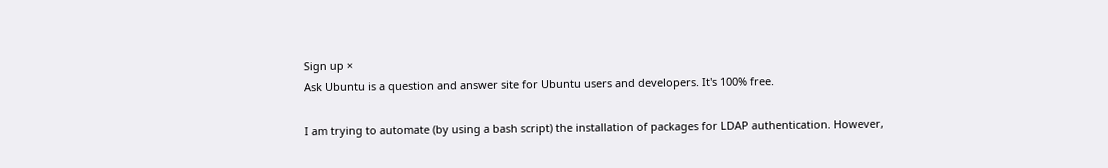Sign up ×
Ask Ubuntu is a question and answer site for Ubuntu users and developers. It's 100% free.

I am trying to automate (by using a bash script) the installation of packages for LDAP authentication. However,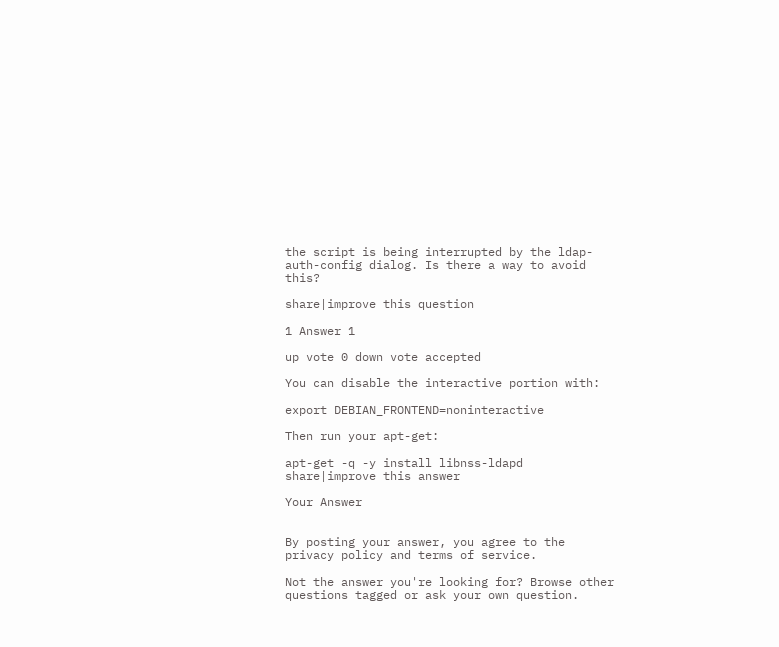the script is being interrupted by the ldap-auth-config dialog. Is there a way to avoid this?

share|improve this question

1 Answer 1

up vote 0 down vote accepted

You can disable the interactive portion with:

export DEBIAN_FRONTEND=noninteractive

Then run your apt-get:

apt-get -q -y install libnss-ldapd
share|improve this answer

Your Answer


By posting your answer, you agree to the privacy policy and terms of service.

Not the answer you're looking for? Browse other questions tagged or ask your own question.